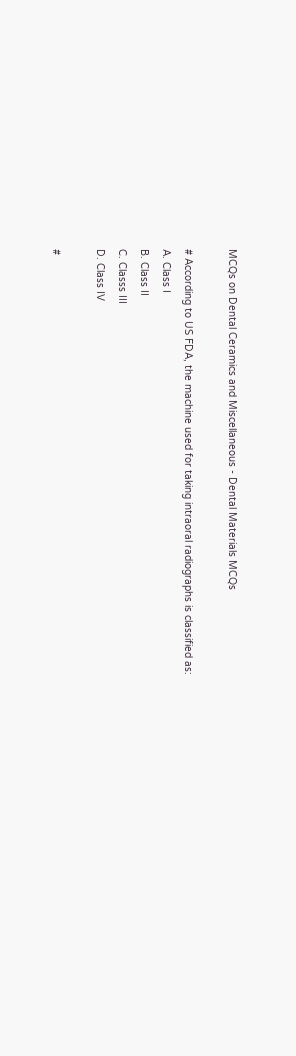MCQs on Dental Ceramics and Miscellaneous - Dental Materials MCQs

# According to US FDA, the machine used for taking intraoral radiographs is classified as:
A. Class I
B. Class II
C. Classs III
D. Class IV

#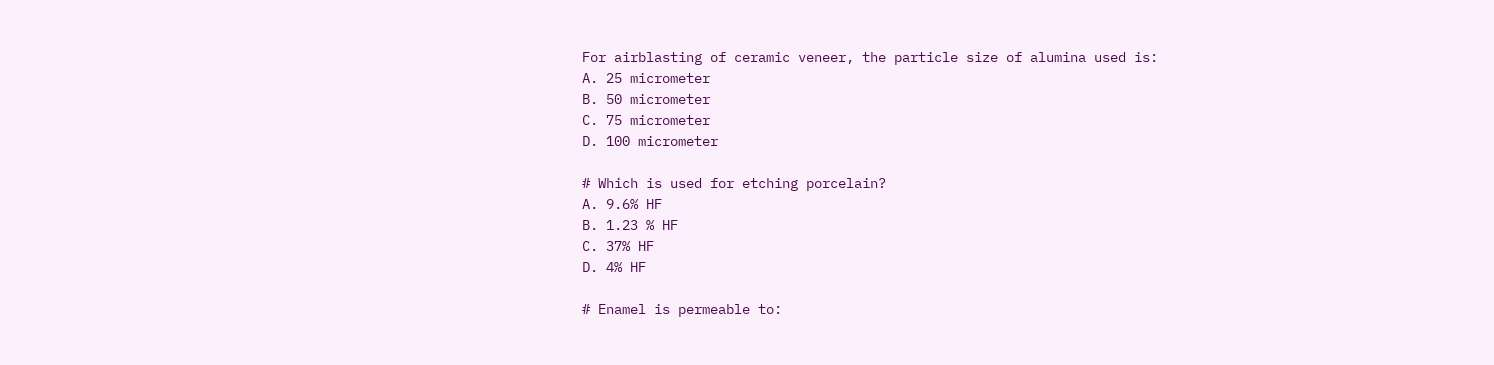For airblasting of ceramic veneer, the particle size of alumina used is:
A. 25 micrometer
B. 50 micrometer
C. 75 micrometer
D. 100 micrometer

# Which is used for etching porcelain?
A. 9.6% HF
B. 1.23 % HF
C. 37% HF
D. 4% HF

# Enamel is permeable to: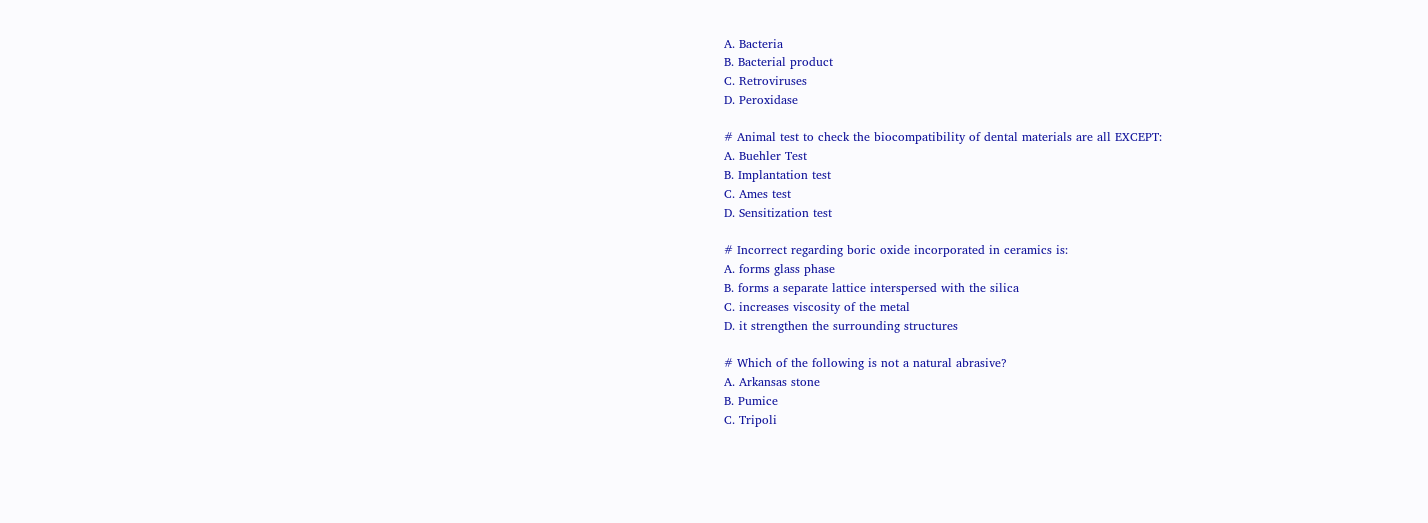A. Bacteria
B. Bacterial product
C. Retroviruses
D. Peroxidase

# Animal test to check the biocompatibility of dental materials are all EXCEPT:
A. Buehler Test
B. Implantation test
C. Ames test
D. Sensitization test

# Incorrect regarding boric oxide incorporated in ceramics is:
A. forms glass phase
B. forms a separate lattice interspersed with the silica
C. increases viscosity of the metal
D. it strengthen the surrounding structures

# Which of the following is not a natural abrasive?
A. Arkansas stone
B. Pumice
C. Tripoli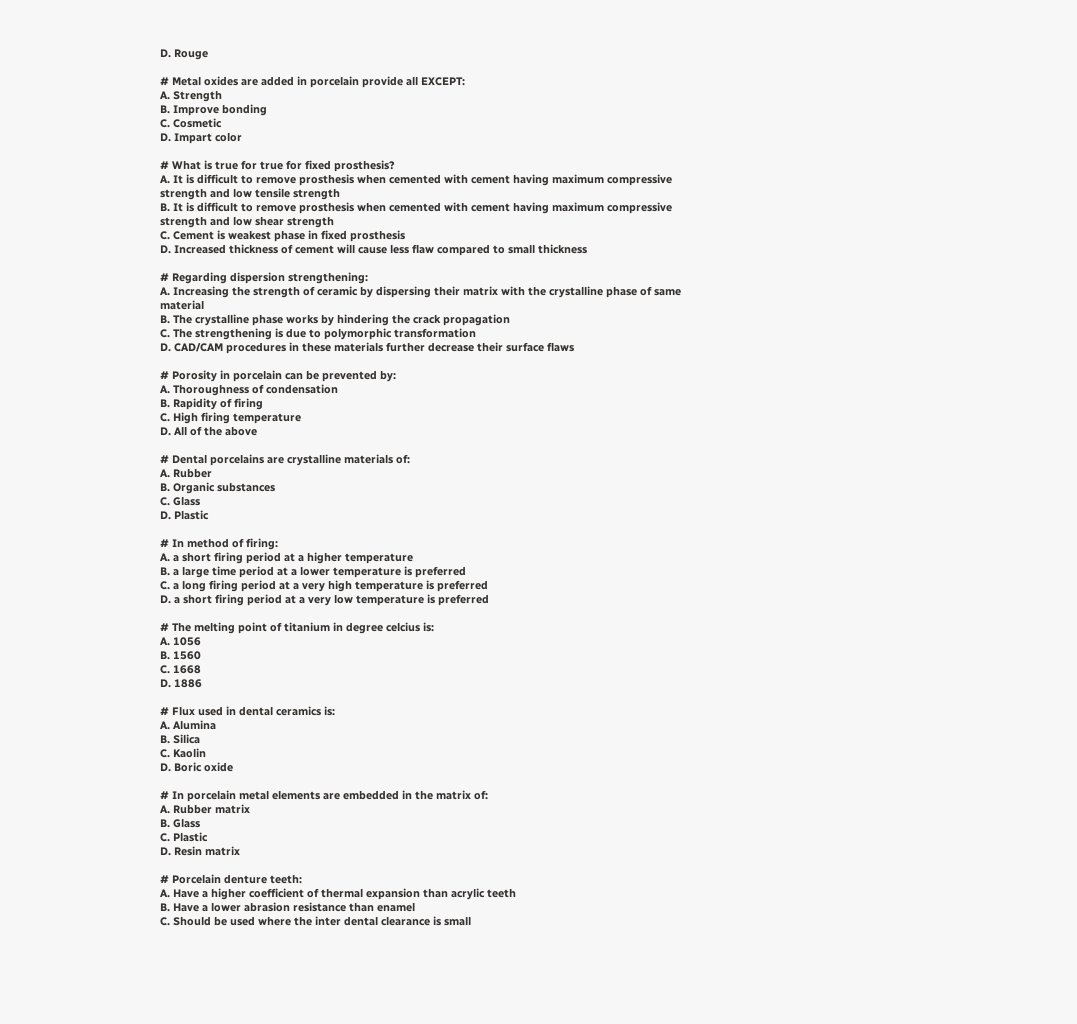D. Rouge

# Metal oxides are added in porcelain provide all EXCEPT:
A. Strength
B. Improve bonding
C. Cosmetic
D. Impart color

# What is true for true for fixed prosthesis?
A. It is difficult to remove prosthesis when cemented with cement having maximum compressive strength and low tensile strength
B. It is difficult to remove prosthesis when cemented with cement having maximum compressive strength and low shear strength
C. Cement is weakest phase in fixed prosthesis
D. Increased thickness of cement will cause less flaw compared to small thickness

# Regarding dispersion strengthening:
A. Increasing the strength of ceramic by dispersing their matrix with the crystalline phase of same material
B. The crystalline phase works by hindering the crack propagation
C. The strengthening is due to polymorphic transformation
D. CAD/CAM procedures in these materials further decrease their surface flaws

# Porosity in porcelain can be prevented by:
A. Thoroughness of condensation
B. Rapidity of firing
C. High firing temperature
D. All of the above

# Dental porcelains are crystalline materials of:
A. Rubber
B. Organic substances
C. Glass
D. Plastic

# In method of firing:
A. a short firing period at a higher temperature
B. a large time period at a lower temperature is preferred
C. a long firing period at a very high temperature is preferred
D. a short firing period at a very low temperature is preferred

# The melting point of titanium in degree celcius is:
A. 1056
B. 1560
C. 1668
D. 1886

# Flux used in dental ceramics is:
A. Alumina
B. Silica
C. Kaolin
D. Boric oxide

# In porcelain metal elements are embedded in the matrix of:
A. Rubber matrix
B. Glass
C. Plastic
D. Resin matrix

# Porcelain denture teeth:
A. Have a higher coefficient of thermal expansion than acrylic teeth
B. Have a lower abrasion resistance than enamel
C. Should be used where the inter dental clearance is small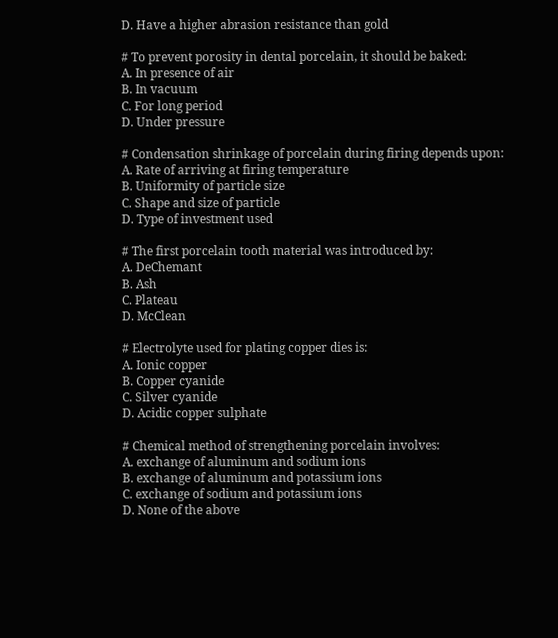D. Have a higher abrasion resistance than gold

# To prevent porosity in dental porcelain, it should be baked:
A. In presence of air
B. In vacuum
C. For long period
D. Under pressure

# Condensation shrinkage of porcelain during firing depends upon:
A. Rate of arriving at firing temperature
B. Uniformity of particle size
C. Shape and size of particle
D. Type of investment used

# The first porcelain tooth material was introduced by:
A. DeChemant
B. Ash
C. Plateau
D. McClean

# Electrolyte used for plating copper dies is:
A. Ionic copper
B. Copper cyanide
C. Silver cyanide
D. Acidic copper sulphate

# Chemical method of strengthening porcelain involves:
A. exchange of aluminum and sodium ions
B. exchange of aluminum and potassium ions
C. exchange of sodium and potassium ions
D. None of the above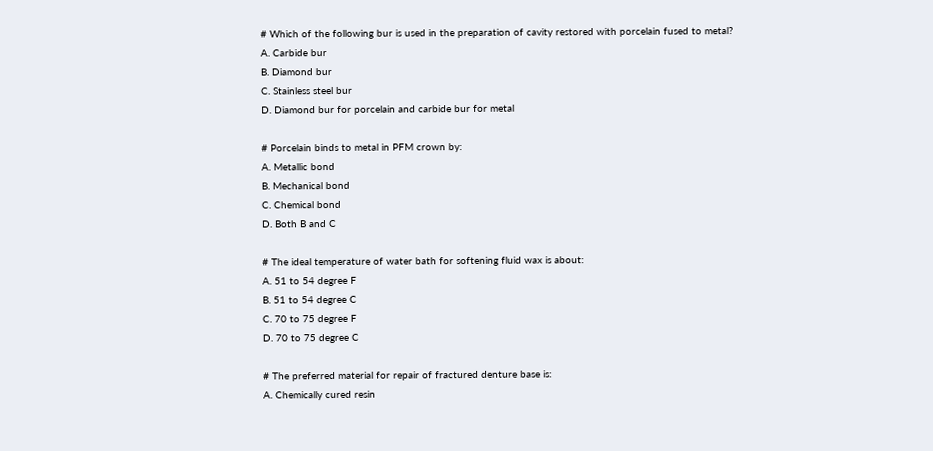# Which of the following bur is used in the preparation of cavity restored with porcelain fused to metal?
A. Carbide bur
B. Diamond bur
C. Stainless steel bur
D. Diamond bur for porcelain and carbide bur for metal

# Porcelain binds to metal in PFM crown by:
A. Metallic bond
B. Mechanical bond
C. Chemical bond
D. Both B and C

# The ideal temperature of water bath for softening fluid wax is about:
A. 51 to 54 degree F
B. 51 to 54 degree C
C. 70 to 75 degree F
D. 70 to 75 degree C

# The preferred material for repair of fractured denture base is:
A. Chemically cured resin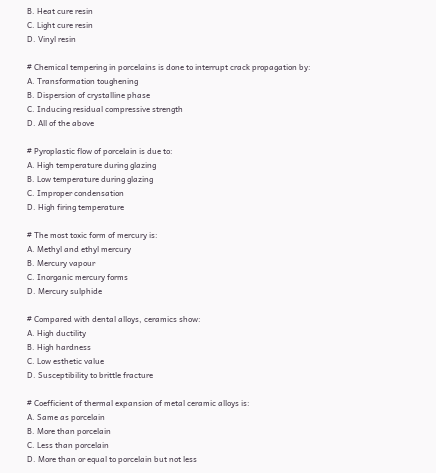B. Heat cure resin
C. Light cure resin
D. Vinyl resin

# Chemical tempering in porcelains is done to interrupt crack propagation by:
A. Transformation toughening
B. Dispersion of crystalline phase
C. Inducing residual compressive strength
D. All of the above

# Pyroplastic flow of porcelain is due to:
A. High temperature during glazing
B. Low temperature during glazing
C. Improper condensation
D. High firing temperature

# The most toxic form of mercury is:
A. Methyl and ethyl mercury
B. Mercury vapour
C. Inorganic mercury forms
D. Mercury sulphide

# Compared with dental alloys, ceramics show:
A. High ductility
B. High hardness
C. Low esthetic value
D. Susceptibility to brittle fracture

# Coefficient of thermal expansion of metal ceramic alloys is:
A. Same as porcelain
B. More than porcelain
C. Less than porcelain
D. More than or equal to porcelain but not less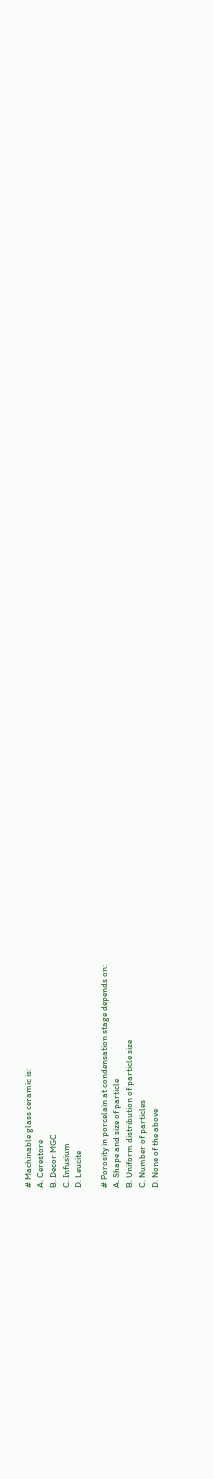# Machinable glass ceramic is:
A. Cerestore
B. Decor MGC
C. Infusium
D. Leucite

# Porosity in porcelain at condensation stage depends on:
A. Shape and size of particle
B. Uniform distribution of particle size
C. Number of particles
D. None of the above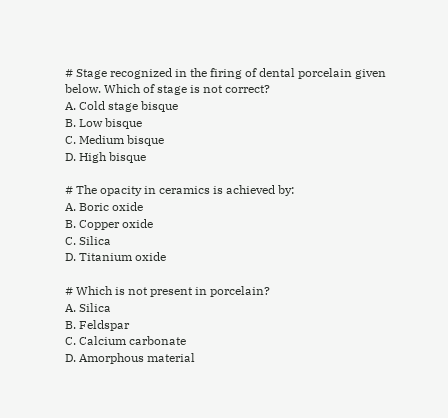# Stage recognized in the firing of dental porcelain given below. Which of stage is not correct?
A. Cold stage bisque
B. Low bisque
C. Medium bisque
D. High bisque

# The opacity in ceramics is achieved by:
A. Boric oxide
B. Copper oxide
C. Silica
D. Titanium oxide

# Which is not present in porcelain?
A. Silica
B. Feldspar
C. Calcium carbonate
D. Amorphous material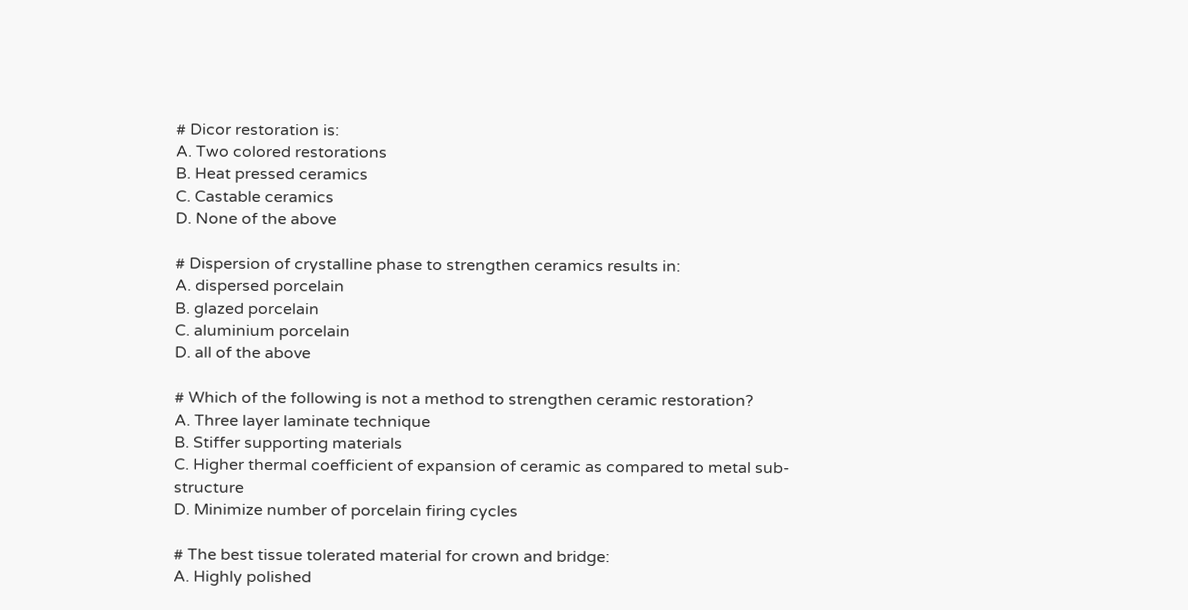# Dicor restoration is:
A. Two colored restorations
B. Heat pressed ceramics
C. Castable ceramics
D. None of the above

# Dispersion of crystalline phase to strengthen ceramics results in:
A. dispersed porcelain
B. glazed porcelain
C. aluminium porcelain
D. all of the above

# Which of the following is not a method to strengthen ceramic restoration?
A. Three layer laminate technique
B. Stiffer supporting materials
C. Higher thermal coefficient of expansion of ceramic as compared to metal sub-structure
D. Minimize number of porcelain firing cycles

# The best tissue tolerated material for crown and bridge:
A. Highly polished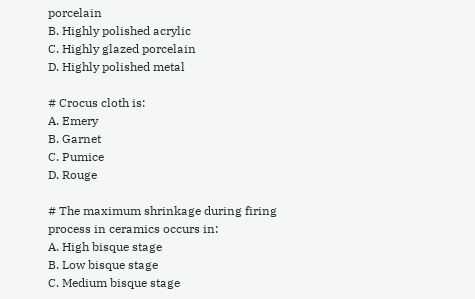porcelain
B. Highly polished acrylic
C. Highly glazed porcelain
D. Highly polished metal

# Crocus cloth is:
A. Emery
B. Garnet
C. Pumice
D. Rouge

# The maximum shrinkage during firing process in ceramics occurs in:
A. High bisque stage
B. Low bisque stage
C. Medium bisque stage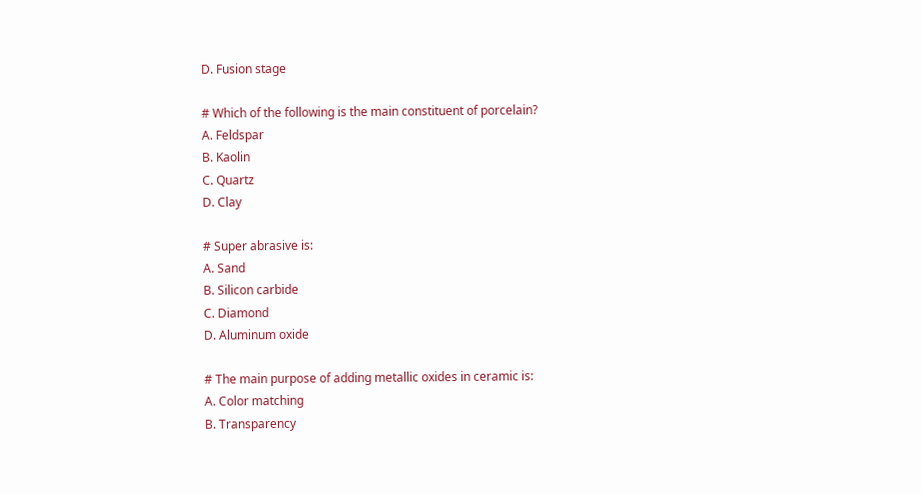D. Fusion stage

# Which of the following is the main constituent of porcelain?
A. Feldspar
B. Kaolin
C. Quartz
D. Clay

# Super abrasive is:
A. Sand
B. Silicon carbide
C. Diamond
D. Aluminum oxide

# The main purpose of adding metallic oxides in ceramic is:
A. Color matching
B. Transparency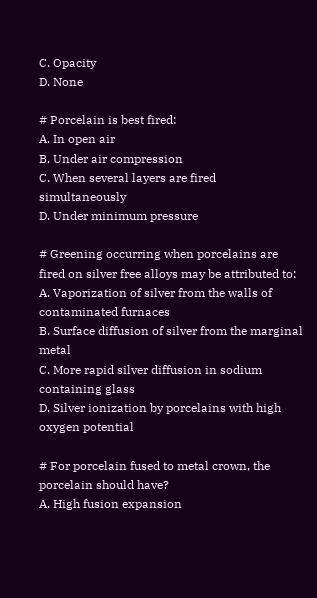C. Opacity
D. None

# Porcelain is best fired:
A. In open air
B. Under air compression
C. When several layers are fired simultaneously
D. Under minimum pressure

# Greening occurring when porcelains are fired on silver free alloys may be attributed to:
A. Vaporization of silver from the walls of contaminated furnaces
B. Surface diffusion of silver from the marginal metal
C. More rapid silver diffusion in sodium containing glass
D. Silver ionization by porcelains with high oxygen potential

# For porcelain fused to metal crown, the porcelain should have?
A. High fusion expansion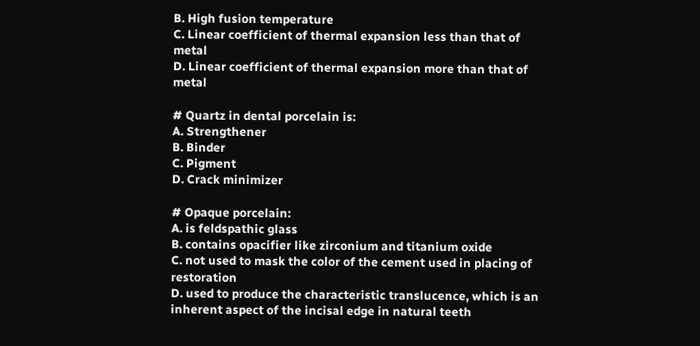B. High fusion temperature
C. Linear coefficient of thermal expansion less than that of metal
D. Linear coefficient of thermal expansion more than that of metal

# Quartz in dental porcelain is:
A. Strengthener
B. Binder
C. Pigment
D. Crack minimizer

# Opaque porcelain:
A. is feldspathic glass
B. contains opacifier like zirconium and titanium oxide
C. not used to mask the color of the cement used in placing of restoration
D. used to produce the characteristic translucence, which is an inherent aspect of the incisal edge in natural teeth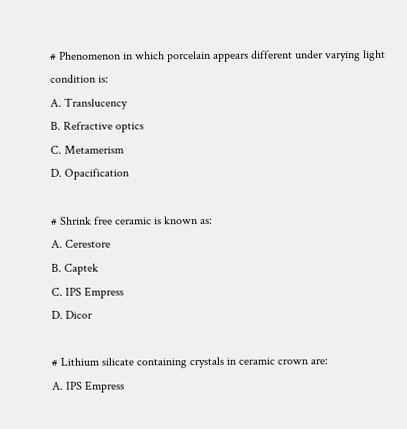# Phenomenon in which porcelain appears different under varying light condition is:
A. Translucency
B. Refractive optics
C. Metamerism
D. Opacification

# Shrink free ceramic is known as:
A. Cerestore
B. Captek
C. IPS Empress
D. Dicor

# Lithium silicate containing crystals in ceramic crown are:
A. IPS Empress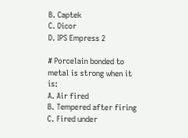B. Captek
C. Dicor
D. IPS Empress 2

# Porcelain bonded to metal is strong when it is:
A. Air fired
B. Tempered after firing
C. Fired under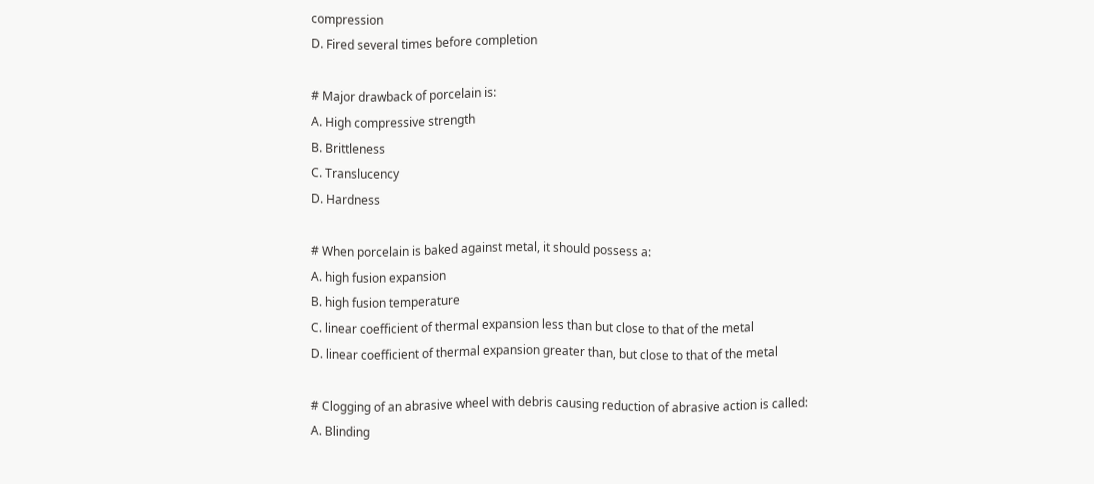compression
D. Fired several times before completion

# Major drawback of porcelain is:
A. High compressive strength
B. Brittleness
C. Translucency
D. Hardness

# When porcelain is baked against metal, it should possess a:
A. high fusion expansion
B. high fusion temperature
C. linear coefficient of thermal expansion less than but close to that of the metal
D. linear coefficient of thermal expansion greater than, but close to that of the metal

# Clogging of an abrasive wheel with debris causing reduction of abrasive action is called:
A. Blinding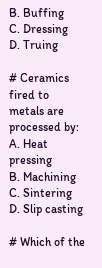B. Buffing
C. Dressing
D. Truing

# Ceramics fired to metals are processed by:
A. Heat pressing
B. Machining
C. Sintering
D. Slip casting

# Which of the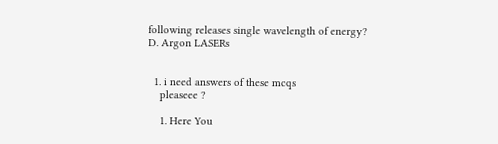following releases single wavelength of energy?
D. Argon LASERs


  1. i need answers of these mcqs
    pleaseee ?

    1. Here You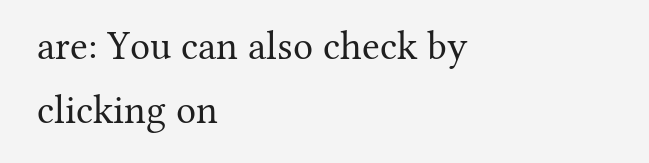are: You can also check by clicking on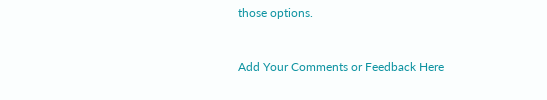those options.


Add Your Comments or Feedback Here